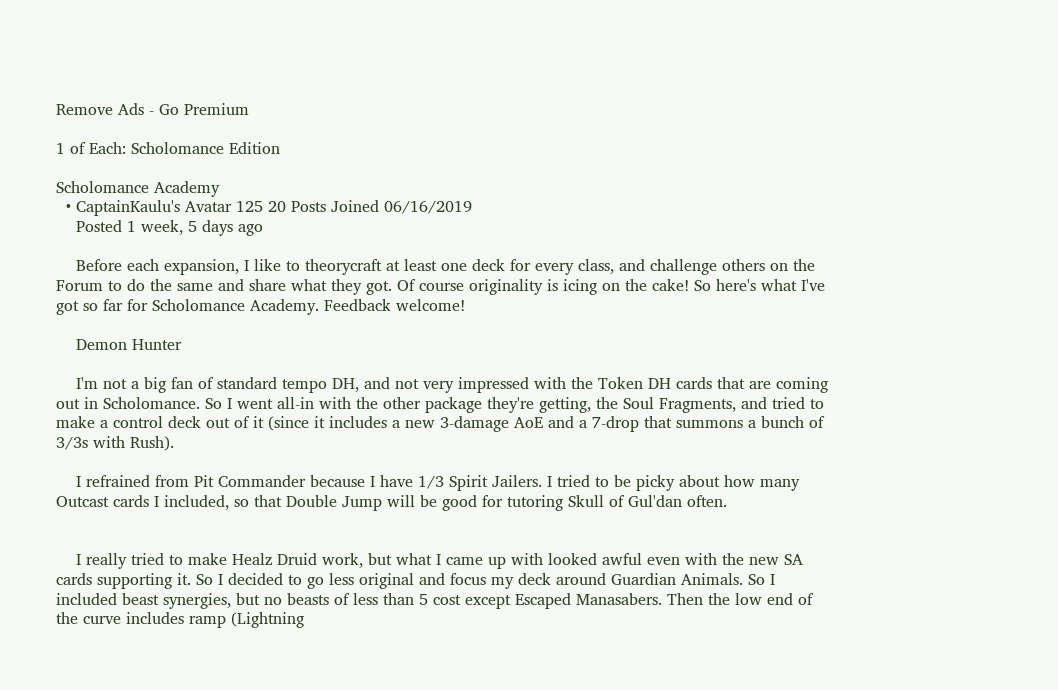Remove Ads - Go Premium

1 of Each: Scholomance Edition

Scholomance Academy
  • CaptainKaulu's Avatar 125 20 Posts Joined 06/16/2019
    Posted 1 week, 5 days ago

    Before each expansion, I like to theorycraft at least one deck for every class, and challenge others on the Forum to do the same and share what they got. Of course originality is icing on the cake! So here's what I've got so far for Scholomance Academy. Feedback welcome!

    Demon Hunter

    I'm not a big fan of standard tempo DH, and not very impressed with the Token DH cards that are coming out in Scholomance. So I went all-in with the other package they're getting, the Soul Fragments, and tried to make a control deck out of it (since it includes a new 3-damage AoE and a 7-drop that summons a bunch of 3/3s with Rush).

    I refrained from Pit Commander because I have 1/3 Spirit Jailers. I tried to be picky about how many Outcast cards I included, so that Double Jump will be good for tutoring Skull of Gul'dan often.


    I really tried to make Healz Druid work, but what I came up with looked awful even with the new SA cards supporting it. So I decided to go less original and focus my deck around Guardian Animals. So I included beast synergies, but no beasts of less than 5 cost except Escaped Manasabers. Then the low end of the curve includes ramp (Lightning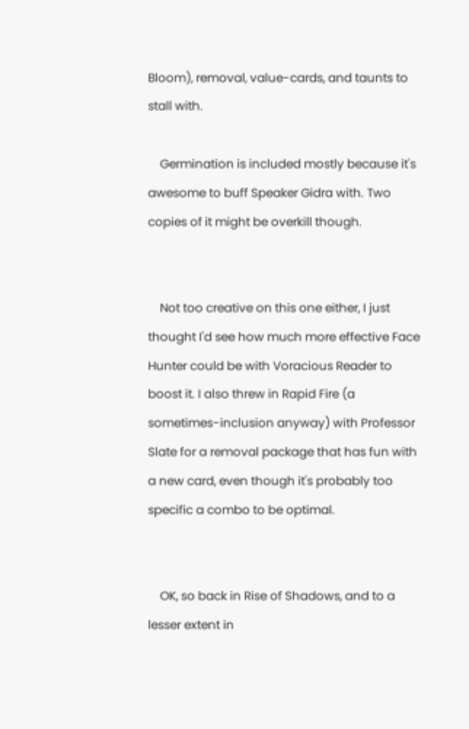Bloom), removal, value-cards, and taunts to stall with.

    Germination is included mostly because it's awesome to buff Speaker Gidra with. Two copies of it might be overkill though.


    Not too creative on this one either, I just thought I'd see how much more effective Face Hunter could be with Voracious Reader to boost it. I also threw in Rapid Fire (a sometimes-inclusion anyway) with Professor Slate for a removal package that has fun with a new card, even though it's probably too specific a combo to be optimal.


    OK, so back in Rise of Shadows, and to a lesser extent in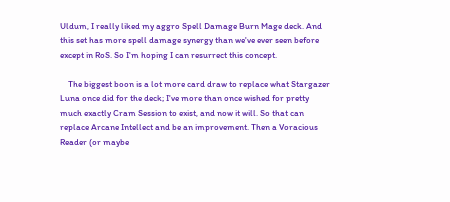Uldum, I really liked my aggro Spell Damage Burn Mage deck. And this set has more spell damage synergy than we've ever seen before except in RoS. So I'm hoping I can resurrect this concept.

    The biggest boon is a lot more card draw to replace what Stargazer Luna once did for the deck; I've more than once wished for pretty much exactly Cram Session to exist, and now it will. So that can replace Arcane Intellect and be an improvement. Then a Voracious Reader (or maybe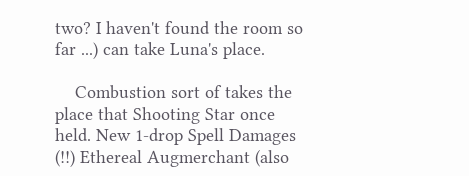two? I haven't found the room so far ...) can take Luna's place.

    Combustion sort of takes the place that Shooting Star once held. New 1-drop Spell Damages (!!) Ethereal Augmerchant (also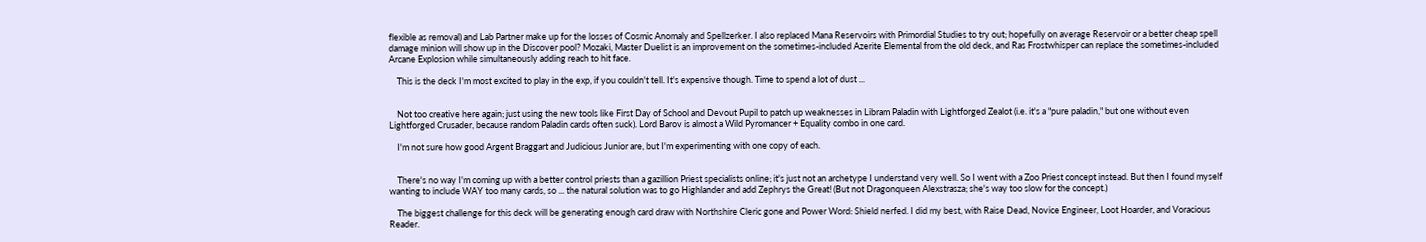flexible as removal) and Lab Partner make up for the losses of Cosmic Anomaly and Spellzerker. I also replaced Mana Reservoirs with Primordial Studies to try out; hopefully on average Reservoir or a better cheap spell damage minion will show up in the Discover pool? Mozaki, Master Duelist is an improvement on the sometimes-included Azerite Elemental from the old deck, and Ras Frostwhisper can replace the sometimes-included Arcane Explosion while simultaneously adding reach to hit face.

    This is the deck I'm most excited to play in the exp, if you couldn't tell. It's expensive though. Time to spend a lot of dust ...


    Not too creative here again; just using the new tools like First Day of School and Devout Pupil to patch up weaknesses in Libram Paladin with Lightforged Zealot (i.e. it's a "pure paladin," but one without even Lightforged Crusader, because random Paladin cards often suck). Lord Barov is almost a Wild Pyromancer + Equality combo in one card.

    I'm not sure how good Argent Braggart and Judicious Junior are, but I'm experimenting with one copy of each.


    There's no way I'm coming up with a better control priests than a gazillion Priest specialists online; it's just not an archetype I understand very well. So I went with a Zoo Priest concept instead. But then I found myself wanting to include WAY too many cards, so ... the natural solution was to go Highlander and add Zephrys the Great! (But not Dragonqueen Alexstrasza; she's way too slow for the concept.)

    The biggest challenge for this deck will be generating enough card draw with Northshire Cleric gone and Power Word: Shield nerfed. I did my best, with Raise Dead, Novice Engineer, Loot Hoarder, and Voracious Reader.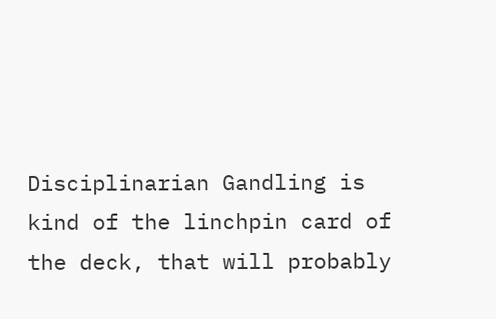Disciplinarian Gandling is kind of the linchpin card of the deck, that will probably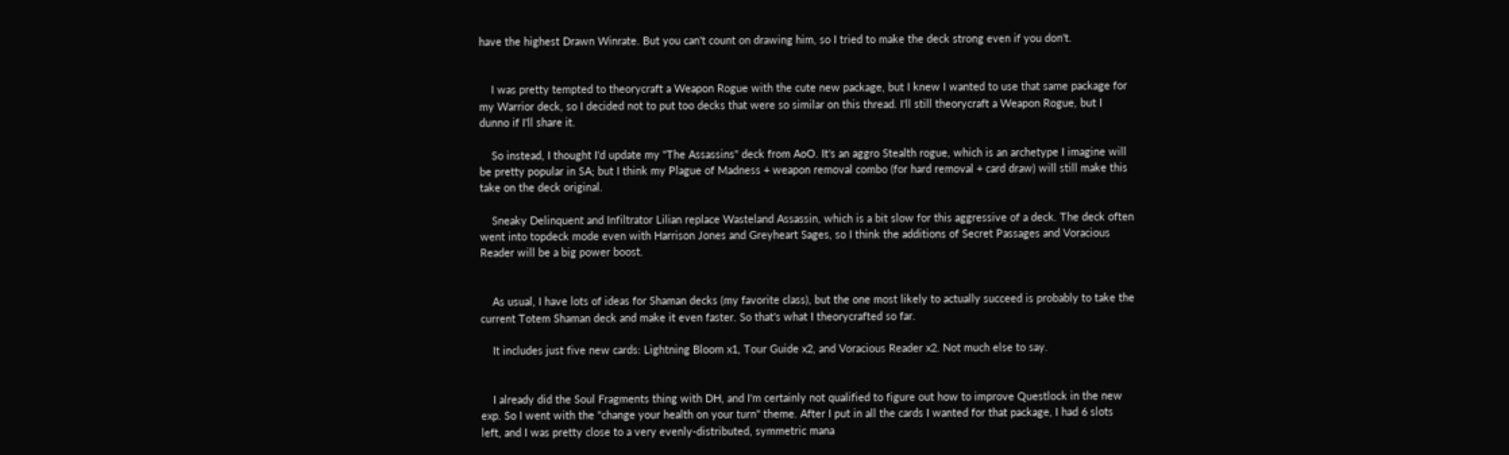have the highest Drawn Winrate. But you can't count on drawing him, so I tried to make the deck strong even if you don't.


    I was pretty tempted to theorycraft a Weapon Rogue with the cute new package, but I knew I wanted to use that same package for my Warrior deck, so I decided not to put too decks that were so similar on this thread. I'll still theorycraft a Weapon Rogue, but I dunno if I'll share it.

    So instead, I thought I'd update my "The Assassins" deck from AoO. It's an aggro Stealth rogue, which is an archetype I imagine will be pretty popular in SA; but I think my Plague of Madness + weapon removal combo (for hard removal + card draw) will still make this take on the deck original.

    Sneaky Delinquent and Infiltrator Lilian replace Wasteland Assassin, which is a bit slow for this aggressive of a deck. The deck often went into topdeck mode even with Harrison Jones and Greyheart Sages, so I think the additions of Secret Passages and Voracious Reader will be a big power boost.


    As usual, I have lots of ideas for Shaman decks (my favorite class), but the one most likely to actually succeed is probably to take the current Totem Shaman deck and make it even faster. So that's what I theorycrafted so far.

    It includes just five new cards: Lightning Bloom x1, Tour Guide x2, and Voracious Reader x2. Not much else to say.


    I already did the Soul Fragments thing with DH, and I'm certainly not qualified to figure out how to improve Questlock in the new exp. So I went with the "change your health on your turn" theme. After I put in all the cards I wanted for that package, I had 6 slots left, and I was pretty close to a very evenly-distributed, symmetric mana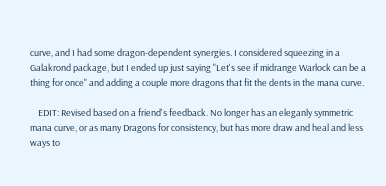curve, and I had some dragon-dependent synergies. I considered squeezing in a Galakrond package, but I ended up just saying "Let's see if midrange Warlock can be a thing for once" and adding a couple more dragons that fit the dents in the mana curve.

    EDIT: Revised based on a friend's feedback. No longer has an eleganly symmetric mana curve, or as many Dragons for consistency, but has more draw and heal and less ways to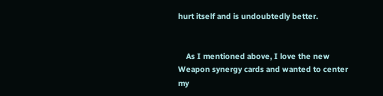hurt itself and is undoubtedly better.


    As I mentioned above, I love the new Weapon synergy cards and wanted to center my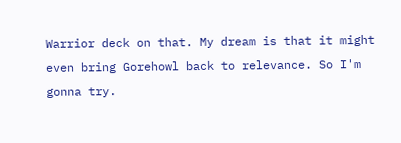Warrior deck on that. My dream is that it might even bring Gorehowl back to relevance. So I'm gonna try.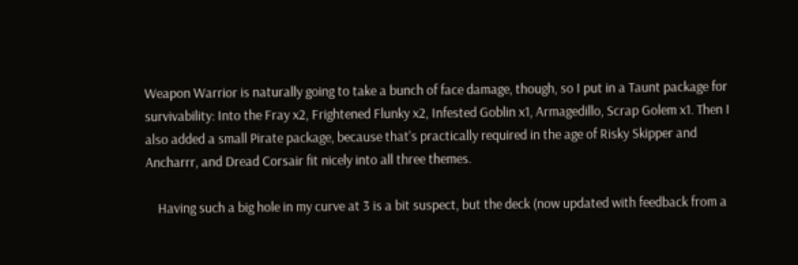Weapon Warrior is naturally going to take a bunch of face damage, though, so I put in a Taunt package for survivability: Into the Fray x2, Frightened Flunky x2, Infested Goblin x1, Armagedillo, Scrap Golem x1. Then I also added a small Pirate package, because that's practically required in the age of Risky Skipper and Ancharrr, and Dread Corsair fit nicely into all three themes.

    Having such a big hole in my curve at 3 is a bit suspect, but the deck (now updated with feedback from a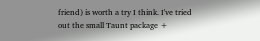friend) is worth a try I think. I've tried out the small Taunt package +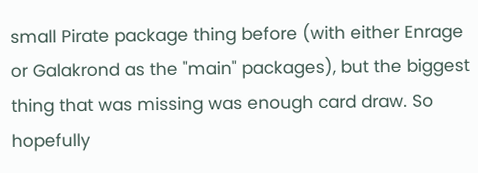small Pirate package thing before (with either Enrage or Galakrond as the "main" packages), but the biggest thing that was missing was enough card draw. So hopefully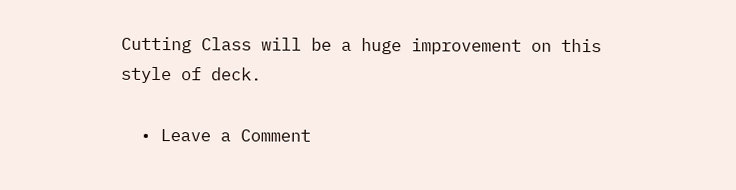Cutting Class will be a huge improvement on this style of deck.

  • Leave a Comment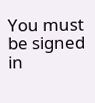You must be signed in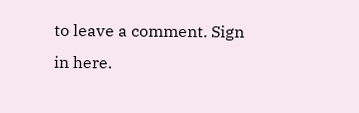to leave a comment. Sign in here.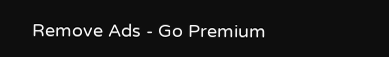Remove Ads - Go Premium